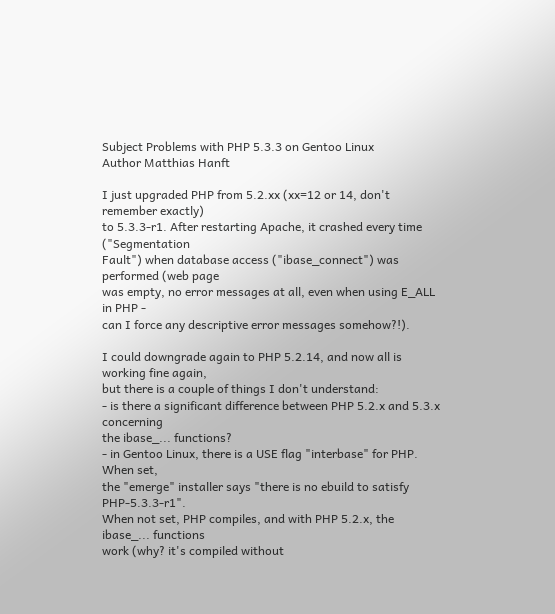Subject Problems with PHP 5.3.3 on Gentoo Linux
Author Matthias Hanft

I just upgraded PHP from 5.2.xx (xx=12 or 14, don't remember exactly)
to 5.3.3-r1. After restarting Apache, it crashed every time ("Segmentation
Fault") when database access ("ibase_connect") was performed (web page
was empty, no error messages at all, even when using E_ALL in PHP -
can I force any descriptive error messages somehow?!).

I could downgrade again to PHP 5.2.14, and now all is working fine again,
but there is a couple of things I don't understand:
- is there a significant difference between PHP 5.2.x and 5.3.x concerning
the ibase_... functions?
- in Gentoo Linux, there is a USE flag "interbase" for PHP. When set,
the "emerge" installer says "there is no ebuild to satisfy PHP-5.3.3-r1".
When not set, PHP compiles, and with PHP 5.2.x, the ibase_... functions
work (why? it's compiled without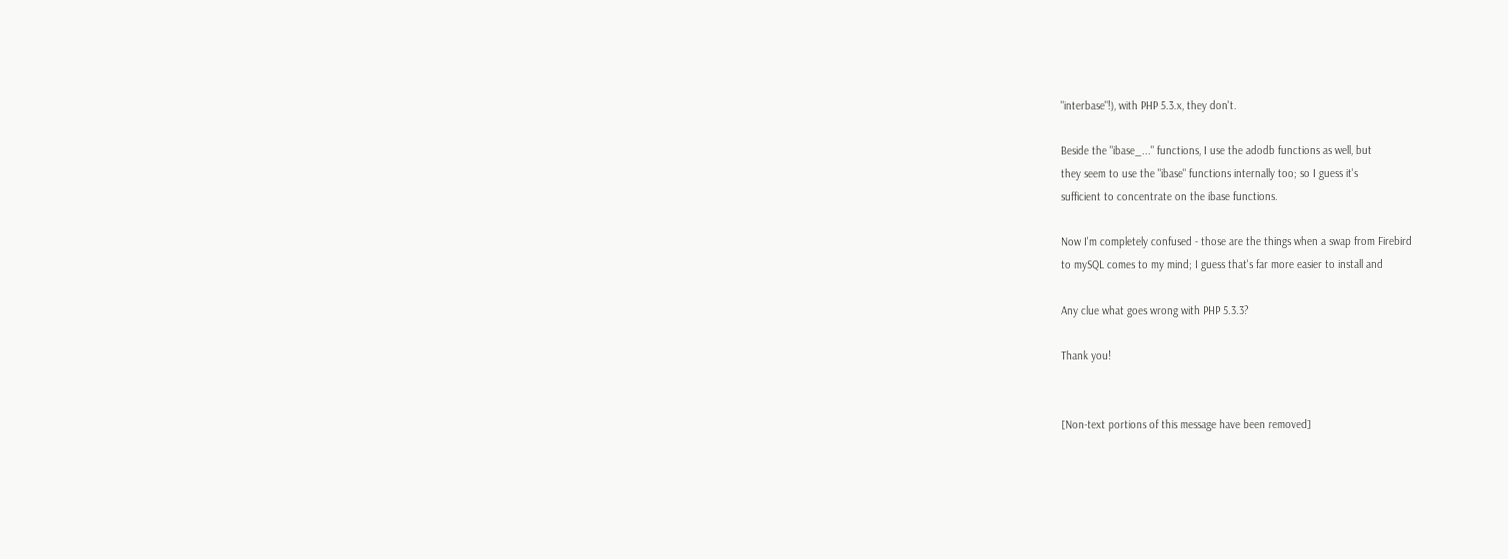"interbase"!), with PHP 5.3.x, they don't.

Beside the "ibase_..." functions, I use the adodb functions as well, but
they seem to use the "ibase" functions internally too; so I guess it's
sufficient to concentrate on the ibase functions.

Now I'm completely confused - those are the things when a swap from Firebird
to mySQL comes to my mind; I guess that's far more easier to install and

Any clue what goes wrong with PHP 5.3.3?

Thank you!


[Non-text portions of this message have been removed]